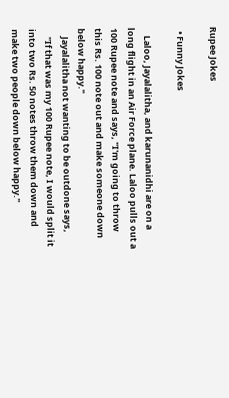Rupee Jokes

  • Funny Jokes

    Laloo, Jayalalitha, and karunanidhi are on a long flight in an Air Force plane. Laloo pulls out a 100 Rupee note and says, "I'm going to throw this Rs. 100 note out and make someone down below happy."
    Jayalalitha not wanting to be outdone says,
    "If that was my 100 Rupee note, I would split it into two Rs. 50 notes throw them down and make two people down below happy."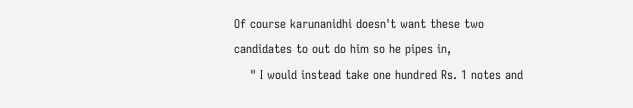Of course karunanidhi doesn't want these two candidates to out do him so he pipes in,
    " I would instead take one hundred Rs. 1 notes and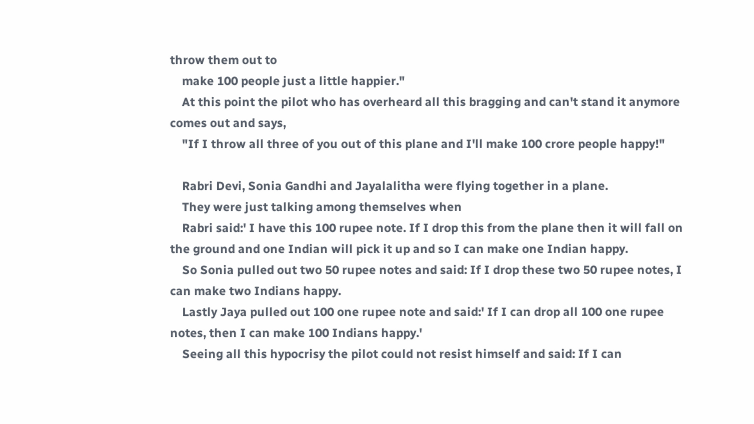throw them out to
    make 100 people just a little happier."
    At this point the pilot who has overheard all this bragging and can't stand it anymore comes out and says,
    "If I throw all three of you out of this plane and I'll make 100 crore people happy!"

    Rabri Devi, Sonia Gandhi and Jayalalitha were flying together in a plane.
    They were just talking among themselves when
    Rabri said:' I have this 100 rupee note. If I drop this from the plane then it will fall on the ground and one Indian will pick it up and so I can make one Indian happy.
    So Sonia pulled out two 50 rupee notes and said: If I drop these two 50 rupee notes, I can make two Indians happy.
    Lastly Jaya pulled out 100 one rupee note and said:' If I can drop all 100 one rupee notes, then I can make 100 Indians happy.'
    Seeing all this hypocrisy the pilot could not resist himself and said: If I can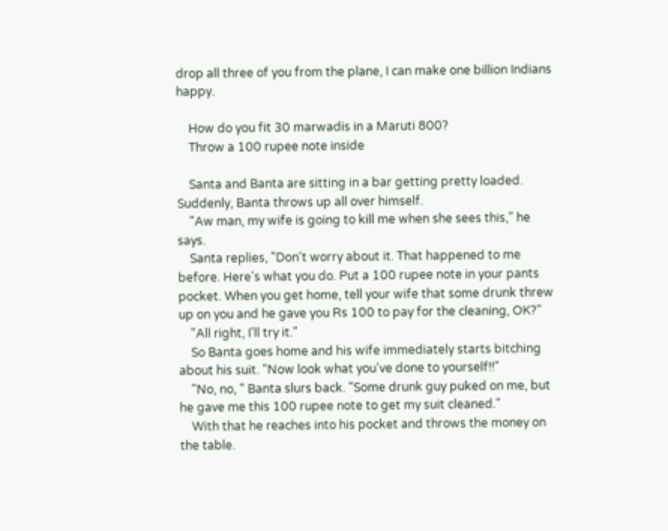drop all three of you from the plane, I can make one billion Indians happy.

    How do you fit 30 marwadis in a Maruti 800?
    Throw a 100 rupee note inside

    Santa and Banta are sitting in a bar getting pretty loaded. Suddenly, Banta throws up all over himself.
    "Aw man, my wife is going to kill me when she sees this," he says.
    Santa replies, "Don't worry about it. That happened to me before. Here's what you do. Put a 100 rupee note in your pants pocket. When you get home, tell your wife that some drunk threw up on you and he gave you Rs 100 to pay for the cleaning, OK?"
    "All right, I'll try it."
    So Banta goes home and his wife immediately starts bitching about his suit. "Now look what you've done to yourself!!"
    "No, no, " Banta slurs back. "Some drunk guy puked on me, but he gave me this 100 rupee note to get my suit cleaned."
    With that he reaches into his pocket and throws the money on the table.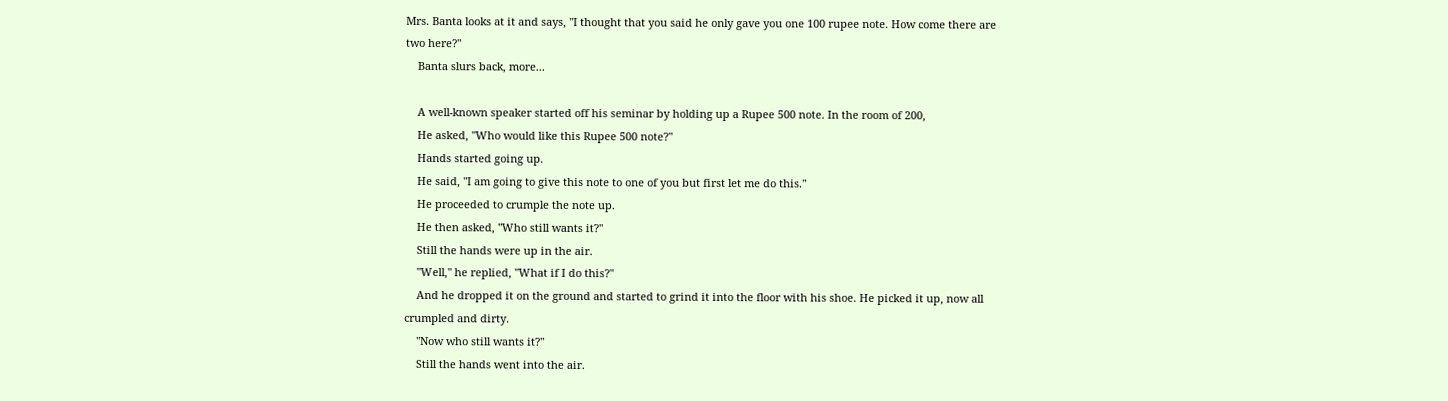Mrs. Banta looks at it and says, "I thought that you said he only gave you one 100 rupee note. How come there are two here?"
    Banta slurs back, more...

    A well-known speaker started off his seminar by holding up a Rupee 500 note. In the room of 200,
    He asked, "Who would like this Rupee 500 note?"
    Hands started going up.
    He said, "I am going to give this note to one of you but first let me do this."
    He proceeded to crumple the note up.
    He then asked, "Who still wants it?"
    Still the hands were up in the air.
    "Well," he replied, "What if I do this?"
    And he dropped it on the ground and started to grind it into the floor with his shoe. He picked it up, now all crumpled and dirty.
    "Now who still wants it?"
    Still the hands went into the air.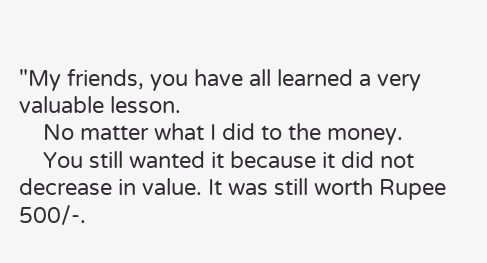"My friends, you have all learned a very valuable lesson.
    No matter what I did to the money.
    You still wanted it because it did not decrease in value. It was still worth Rupee 500/-.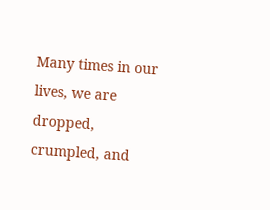Many times in our lives, we are dropped, crumpled, and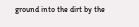ground into the dirt by the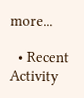more...

  • Recent Activity